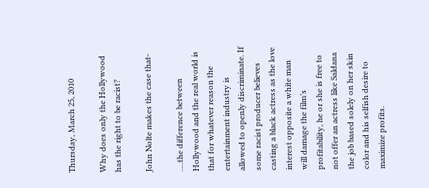Thursday, March 25, 2010

Why does only the Hollywood has the right to be racist?

John Nolte makes the case that-

….the difference between Hollywood and the real world is that for whatever reason the entertainment industry is allowed to openly discriminate. If some racist producer believes casting a black actress as the love interest opposite a white man will damage the film’s profitability, he or she is free to not offer an actress like Saldana the job based solely on her skin color and his selfish desire to maximize profits.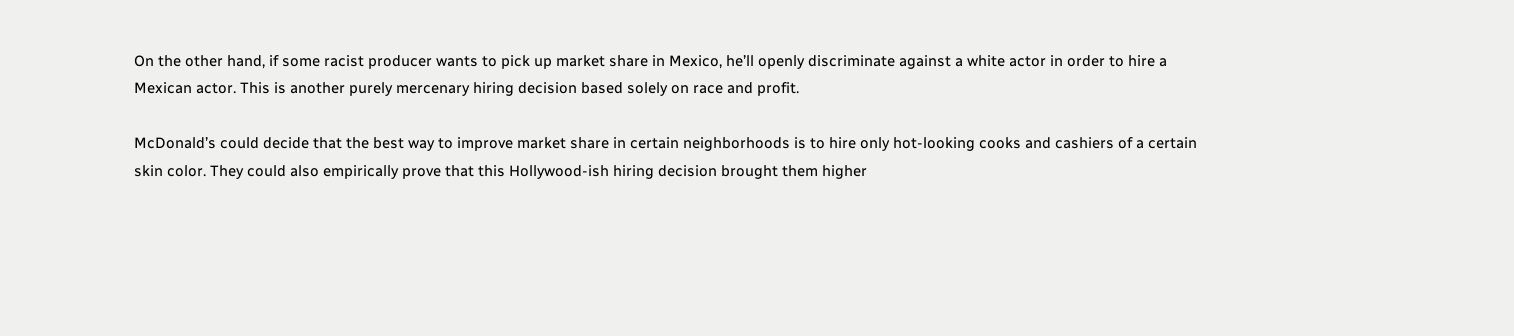On the other hand, if some racist producer wants to pick up market share in Mexico, he’ll openly discriminate against a white actor in order to hire a Mexican actor. This is another purely mercenary hiring decision based solely on race and profit.

McDonald’s could decide that the best way to improve market share in certain neighborhoods is to hire only hot-looking cooks and cashiers of a certain skin color. They could also empirically prove that this Hollywood-ish hiring decision brought them higher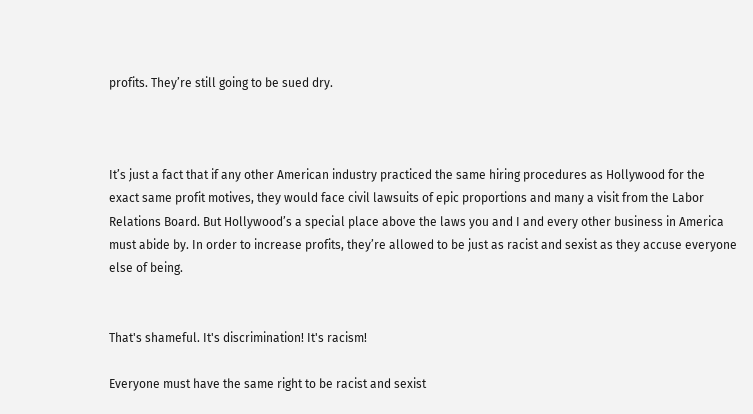profits. They’re still going to be sued dry.



It’s just a fact that if any other American industry practiced the same hiring procedures as Hollywood for the exact same profit motives, they would face civil lawsuits of epic proportions and many a visit from the Labor Relations Board. But Hollywood’s a special place above the laws you and I and every other business in America must abide by. In order to increase profits, they’re allowed to be just as racist and sexist as they accuse everyone else of being.


That's shameful. It's discrimination! It's racism!

Everyone must have the same right to be racist and sexist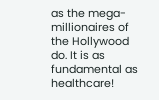as the mega-millionaires of the Hollywood do. It is as fundamental as healthcare!